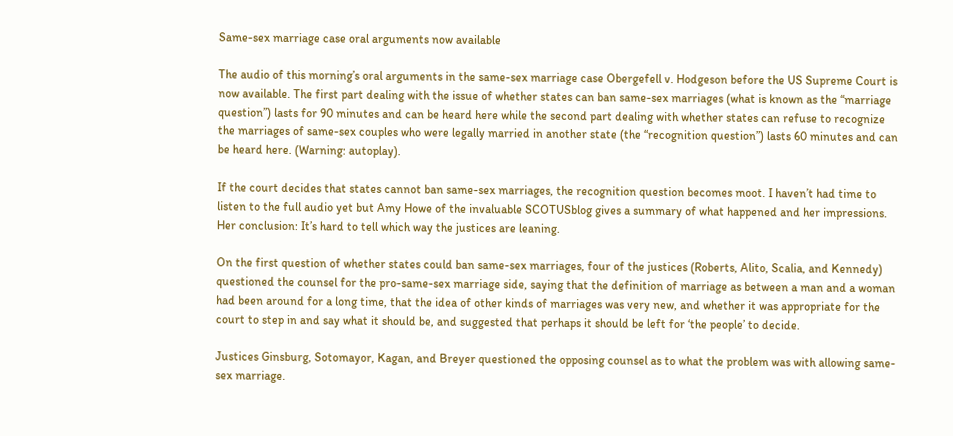Same-sex marriage case oral arguments now available

The audio of this morning’s oral arguments in the same-sex marriage case Obergefell v. Hodgeson before the US Supreme Court is now available. The first part dealing with the issue of whether states can ban same-sex marriages (what is known as the “marriage question”) lasts for 90 minutes and can be heard here while the second part dealing with whether states can refuse to recognize the marriages of same-sex couples who were legally married in another state (the “recognition question”) lasts 60 minutes and can be heard here. (Warning: autoplay).

If the court decides that states cannot ban same-sex marriages, the recognition question becomes moot. I haven’t had time to listen to the full audio yet but Amy Howe of the invaluable SCOTUSblog gives a summary of what happened and her impressions. Her conclusion: It’s hard to tell which way the justices are leaning.

On the first question of whether states could ban same-sex marriages, four of the justices (Roberts, Alito, Scalia, and Kennedy) questioned the counsel for the pro-same-sex marriage side, saying that the definition of marriage as between a man and a woman had been around for a long time, that the idea of other kinds of marriages was very new, and whether it was appropriate for the court to step in and say what it should be, and suggested that perhaps it should be left for ‘the people’ to decide.

Justices Ginsburg, Sotomayor, Kagan, and Breyer questioned the opposing counsel as to what the problem was with allowing same-sex marriage.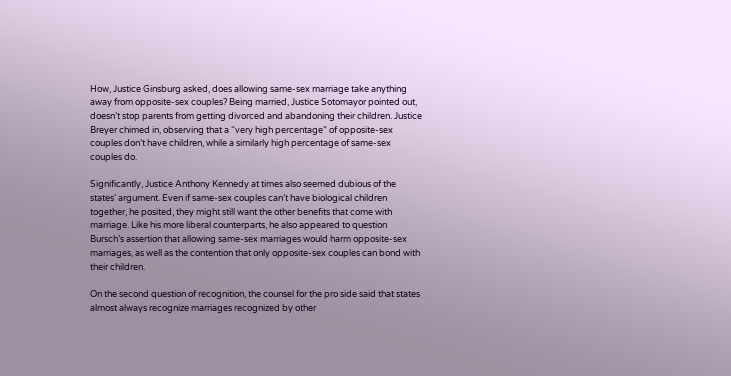How, Justice Ginsburg asked, does allowing same-sex marriage take anything away from opposite-sex couples? Being married, Justice Sotomayor pointed out, doesn’t stop parents from getting divorced and abandoning their children. Justice Breyer chimed in, observing that a “very high percentage” of opposite-sex couples don’t have children, while a similarly high percentage of same-sex couples do.

Significantly, Justice Anthony Kennedy at times also seemed dubious of the states’ argument. Even if same-sex couples can’t have biological children together, he posited, they might still want the other benefits that come with marriage. Like his more liberal counterparts, he also appeared to question Bursch’s assertion that allowing same-sex marriages would harm opposite-sex marriages, as well as the contention that only opposite-sex couples can bond with their children.

On the second question of recognition, the counsel for the pro side said that states almost always recognize marriages recognized by other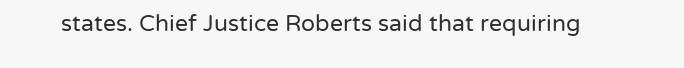states. Chief Justice Roberts said that requiring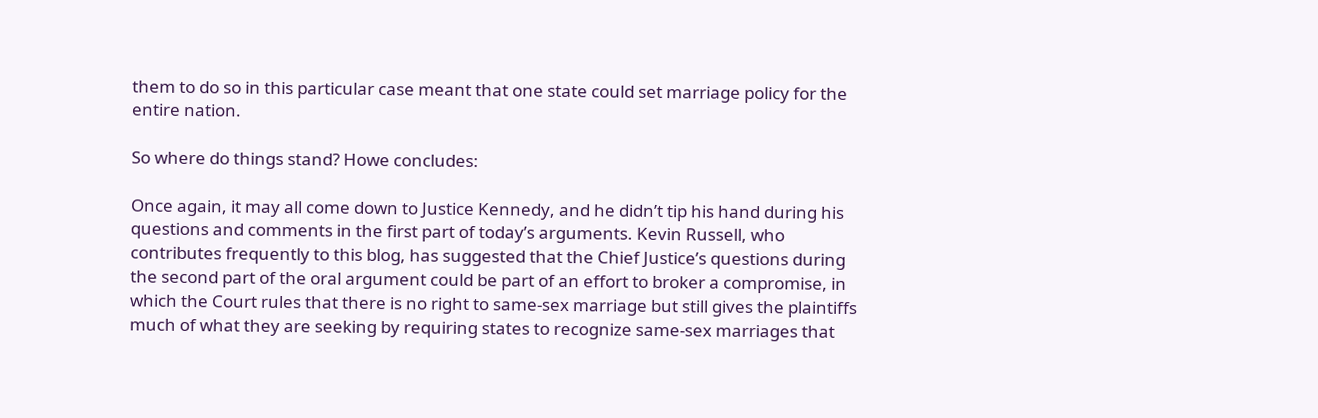them to do so in this particular case meant that one state could set marriage policy for the entire nation.

So where do things stand? Howe concludes:

Once again, it may all come down to Justice Kennedy, and he didn’t tip his hand during his questions and comments in the first part of today’s arguments. Kevin Russell, who contributes frequently to this blog, has suggested that the Chief Justice’s questions during the second part of the oral argument could be part of an effort to broker a compromise, in which the Court rules that there is no right to same-sex marriage but still gives the plaintiffs much of what they are seeking by requiring states to recognize same-sex marriages that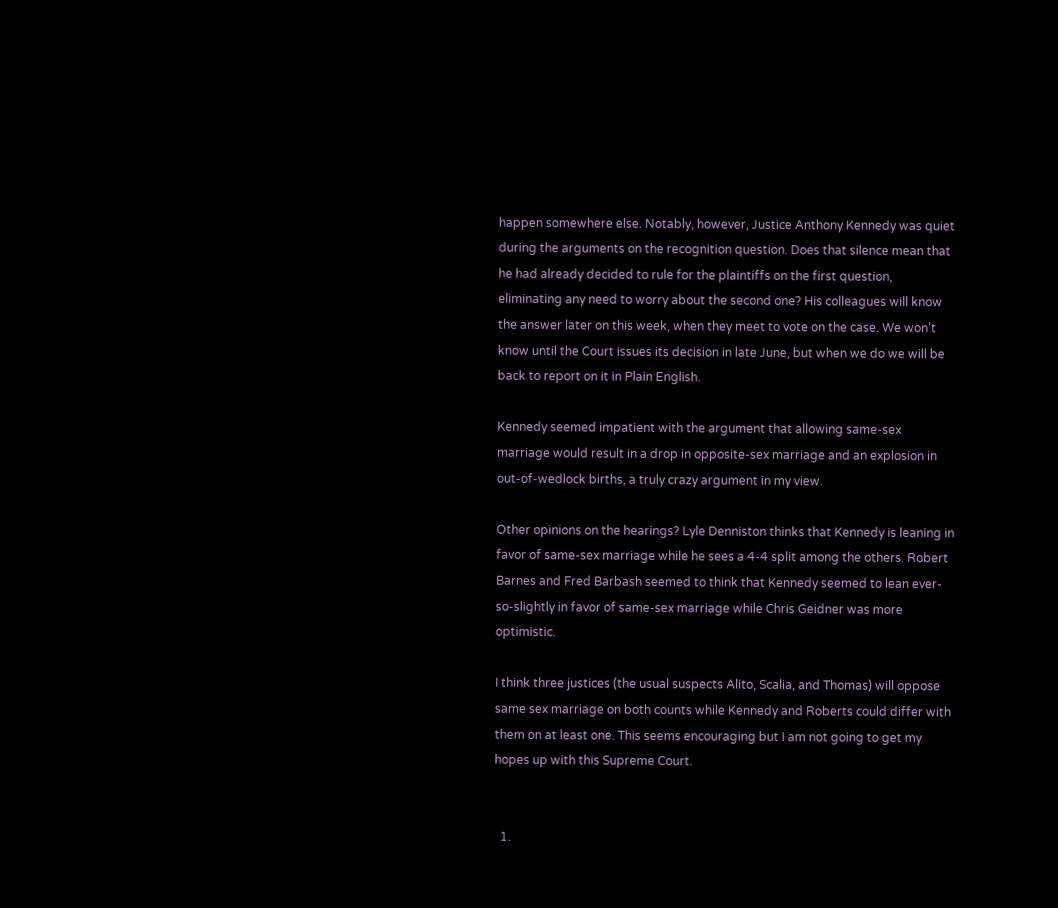happen somewhere else. Notably, however, Justice Anthony Kennedy was quiet during the arguments on the recognition question. Does that silence mean that he had already decided to rule for the plaintiffs on the first question, eliminating any need to worry about the second one? His colleagues will know the answer later on this week, when they meet to vote on the case. We won’t know until the Court issues its decision in late June, but when we do we will be back to report on it in Plain English.

Kennedy seemed impatient with the argument that allowing same-sex marriage would result in a drop in opposite-sex marriage and an explosion in out-of-wedlock births, a truly crazy argument in my view.

Other opinions on the hearings? Lyle Denniston thinks that Kennedy is leaning in favor of same-sex marriage while he sees a 4-4 split among the others. Robert Barnes and Fred Barbash seemed to think that Kennedy seemed to lean ever-so-slightly in favor of same-sex marriage while Chris Geidner was more optimistic.

I think three justices (the usual suspects Alito, Scalia, and Thomas) will oppose same sex marriage on both counts while Kennedy and Roberts could differ with them on at least one. This seems encouraging but I am not going to get my hopes up with this Supreme Court.


  1.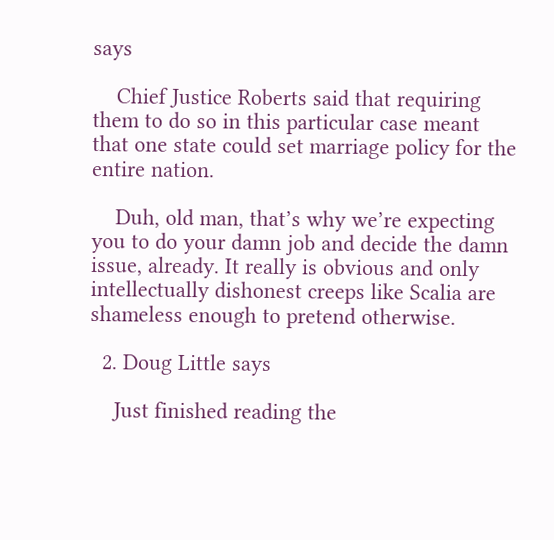says

    Chief Justice Roberts said that requiring them to do so in this particular case meant that one state could set marriage policy for the entire nation.

    Duh, old man, that’s why we’re expecting you to do your damn job and decide the damn issue, already. It really is obvious and only intellectually dishonest creeps like Scalia are shameless enough to pretend otherwise.

  2. Doug Little says

    Just finished reading the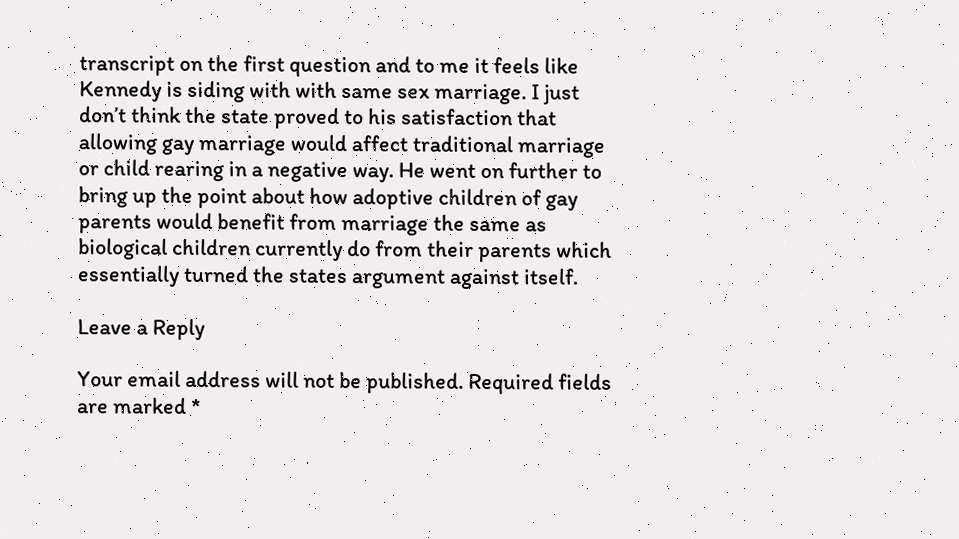transcript on the first question and to me it feels like Kennedy is siding with with same sex marriage. I just don’t think the state proved to his satisfaction that allowing gay marriage would affect traditional marriage or child rearing in a negative way. He went on further to bring up the point about how adoptive children of gay parents would benefit from marriage the same as biological children currently do from their parents which essentially turned the states argument against itself.

Leave a Reply

Your email address will not be published. Required fields are marked *